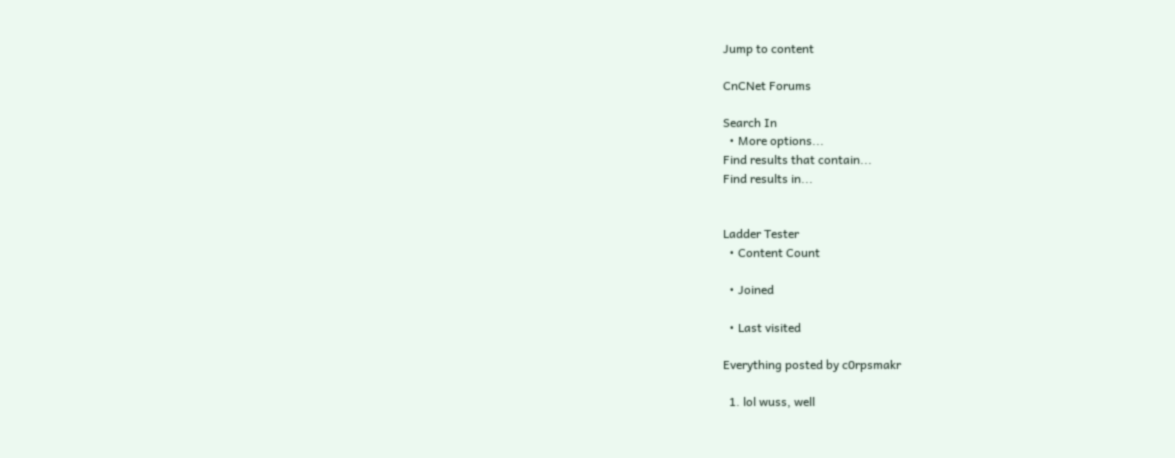Jump to content

CnCNet Forums

Search In
  • More options...
Find results that contain...
Find results in...


Ladder Tester
  • Content Count

  • Joined

  • Last visited

Everything posted by c0rpsmakr

  1. lol wuss, well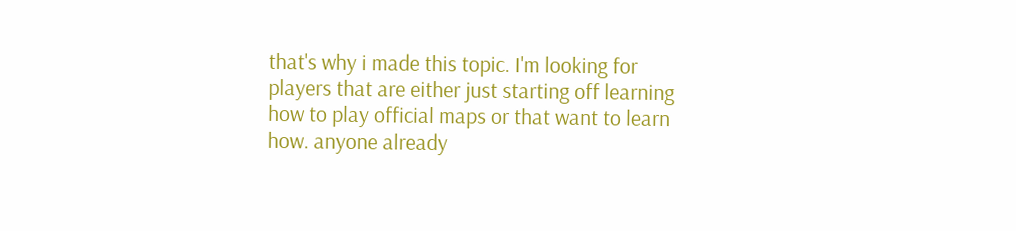that's why i made this topic. I'm looking for players that are either just starting off learning how to play official maps or that want to learn how. anyone already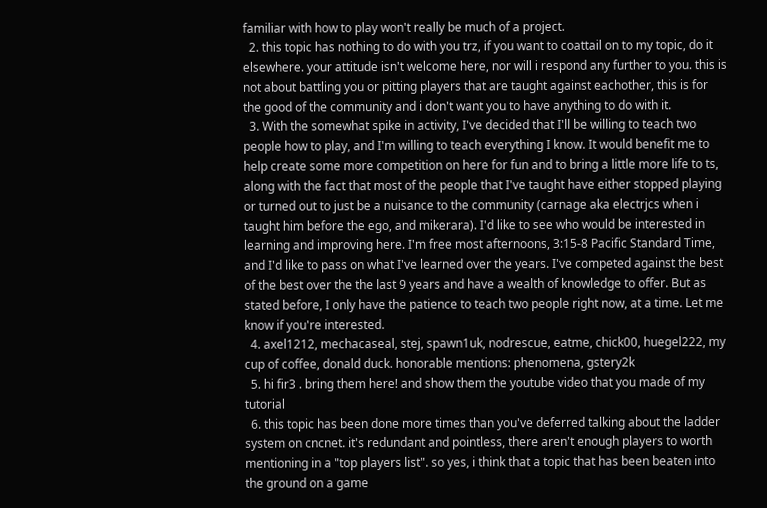familiar with how to play won't really be much of a project.
  2. this topic has nothing to do with you trz, if you want to coattail on to my topic, do it elsewhere. your attitude isn't welcome here, nor will i respond any further to you. this is not about battling you or pitting players that are taught against eachother, this is for the good of the community and i don't want you to have anything to do with it.
  3. With the somewhat spike in activity, I've decided that I'll be willing to teach two people how to play, and I'm willing to teach everything I know. It would benefit me to help create some more competition on here for fun and to bring a little more life to ts, along with the fact that most of the people that I've taught have either stopped playing or turned out to just be a nuisance to the community (carnage aka electrjcs when i taught him before the ego, and mikerara). I'd like to see who would be interested in learning and improving here. I'm free most afternoons, 3:15-8 Pacific Standard Time, and I'd like to pass on what I've learned over the years. I've competed against the best of the best over the the last 9 years and have a wealth of knowledge to offer. But as stated before, I only have the patience to teach two people right now, at a time. Let me know if you're interested.
  4. axel1212, mechacaseal, stej, spawn1uk, nodrescue, eatme, chick00, huegel222, my cup of coffee, donald duck. honorable mentions: phenomena, gstery2k
  5. hi fir3 . bring them here! and show them the youtube video that you made of my tutorial
  6. this topic has been done more times than you've deferred talking about the ladder system on cncnet. it's redundant and pointless, there aren't enough players to worth mentioning in a "top players list". so yes, i think that a topic that has been beaten into the ground on a game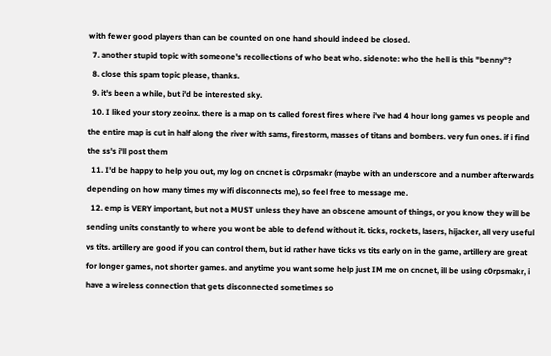with fewer good players than can be counted on one hand should indeed be closed.
  7. another stupid topic with someone's recollections of who beat who. sidenote: who the hell is this "benny"?
  8. close this spam topic please, thanks.
  9. it's been a while, but i'd be interested sky.
  10. I liked your story zeoinx. there is a map on ts called forest fires where i've had 4 hour long games vs people and the entire map is cut in half along the river with sams, firestorm, masses of titans and bombers. very fun ones. if i find the ss's i'll post them
  11. I'd be happy to help you out, my log on cncnet is c0rpsmakr (maybe with an underscore and a number afterwards depending on how many times my wifi disconnects me), so feel free to message me.
  12. emp is VERY important, but not a MUST unless they have an obscene amount of things, or you know they will be sending units constantly to where you wont be able to defend without it. ticks, rockets, lasers, hijacker, all very useful vs tits. artillery are good if you can control them, but id rather have ticks vs tits early on in the game, artillery are great for longer games, not shorter games. and anytime you want some help just IM me on cncnet, ill be using c0rpsmakr, i have a wireless connection that gets disconnected sometimes so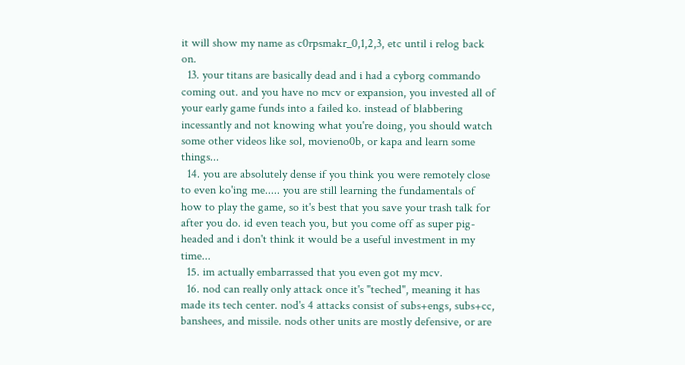it will show my name as c0rpsmakr_0,1,2,3, etc until i relog back on.
  13. your titans are basically dead and i had a cyborg commando coming out. and you have no mcv or expansion, you invested all of your early game funds into a failed ko. instead of blabbering incessantly and not knowing what you're doing, you should watch some other videos like sol, movieno0b, or kapa and learn some things...
  14. you are absolutely dense if you think you were remotely close to even ko'ing me..... you are still learning the fundamentals of how to play the game, so it's best that you save your trash talk for after you do. id even teach you, but you come off as super pig-headed and i don't think it would be a useful investment in my time...
  15. im actually embarrassed that you even got my mcv.
  16. nod can really only attack once it's "teched", meaning it has made its tech center. nod's 4 attacks consist of subs+engs, subs+cc, banshees, and missile. nods other units are mostly defensive, or are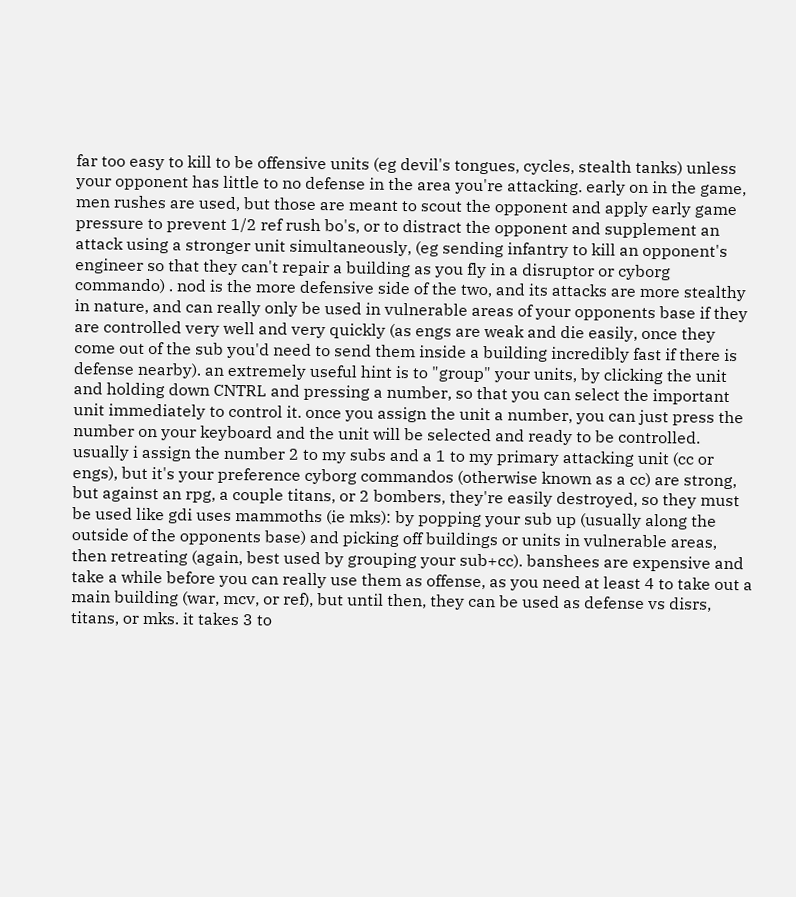far too easy to kill to be offensive units (eg devil's tongues, cycles, stealth tanks) unless your opponent has little to no defense in the area you're attacking. early on in the game, men rushes are used, but those are meant to scout the opponent and apply early game pressure to prevent 1/2 ref rush bo's, or to distract the opponent and supplement an attack using a stronger unit simultaneously, (eg sending infantry to kill an opponent's engineer so that they can't repair a building as you fly in a disruptor or cyborg commando) . nod is the more defensive side of the two, and its attacks are more stealthy in nature, and can really only be used in vulnerable areas of your opponents base if they are controlled very well and very quickly (as engs are weak and die easily, once they come out of the sub you'd need to send them inside a building incredibly fast if there is defense nearby). an extremely useful hint is to "group" your units, by clicking the unit and holding down CNTRL and pressing a number, so that you can select the important unit immediately to control it. once you assign the unit a number, you can just press the number on your keyboard and the unit will be selected and ready to be controlled. usually i assign the number 2 to my subs and a 1 to my primary attacking unit (cc or engs), but it's your preference cyborg commandos (otherwise known as a cc) are strong, but against an rpg, a couple titans, or 2 bombers, they're easily destroyed, so they must be used like gdi uses mammoths (ie mks): by popping your sub up (usually along the outside of the opponents base) and picking off buildings or units in vulnerable areas, then retreating (again, best used by grouping your sub+cc). banshees are expensive and take a while before you can really use them as offense, as you need at least 4 to take out a main building (war, mcv, or ref), but until then, they can be used as defense vs disrs, titans, or mks. it takes 3 to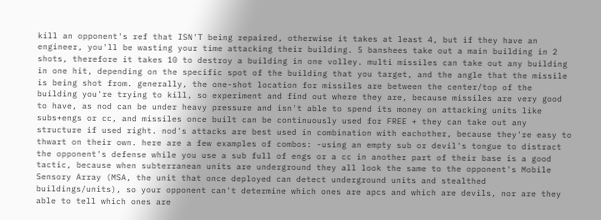kill an opponent's ref that ISN'T being repaired, otherwise it takes at least 4, but if they have an engineer, you'll be wasting your time attacking their building. 5 banshees take out a main building in 2 shots, therefore it takes 10 to destroy a building in one volley. multi missiles can take out any building in one hit, depending on the specific spot of the building that you target, and the angle that the missile is being shot from. generally, the one-shot location for missiles are between the center/top of the building you're trying to kill, so experiment and find out where they are, because missiles are very good to have, as nod can be under heavy pressure and isn't able to spend its money on attacking units like subs+engs or cc, and missiles once built can be continuously used for FREE + they can take out any structure if used right. nod's attacks are best used in combination with eachother, because they're easy to thwart on their own. here are a few examples of combos: -using an empty sub or devil's tongue to distract the opponent's defense while you use a sub full of engs or a cc in another part of their base is a good tactic, because when subterranean units are underground they all look the same to the opponent's Mobile Sensory Array (MSA, the unit that once deployed can detect underground units and stealthed buildings/units), so your opponent can't determine which ones are apcs and which are devils, nor are they able to tell which ones are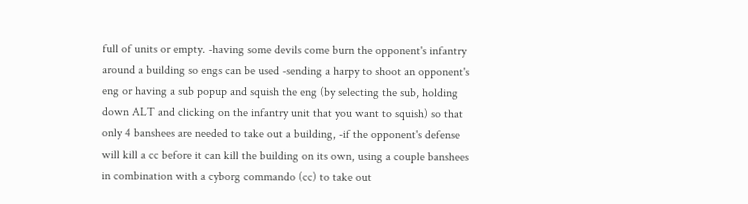full of units or empty. -having some devils come burn the opponent's infantry around a building so engs can be used -sending a harpy to shoot an opponent's eng or having a sub popup and squish the eng (by selecting the sub, holding down ALT and clicking on the infantry unit that you want to squish) so that only 4 banshees are needed to take out a building, -if the opponent's defense will kill a cc before it can kill the building on its own, using a couple banshees in combination with a cyborg commando (cc) to take out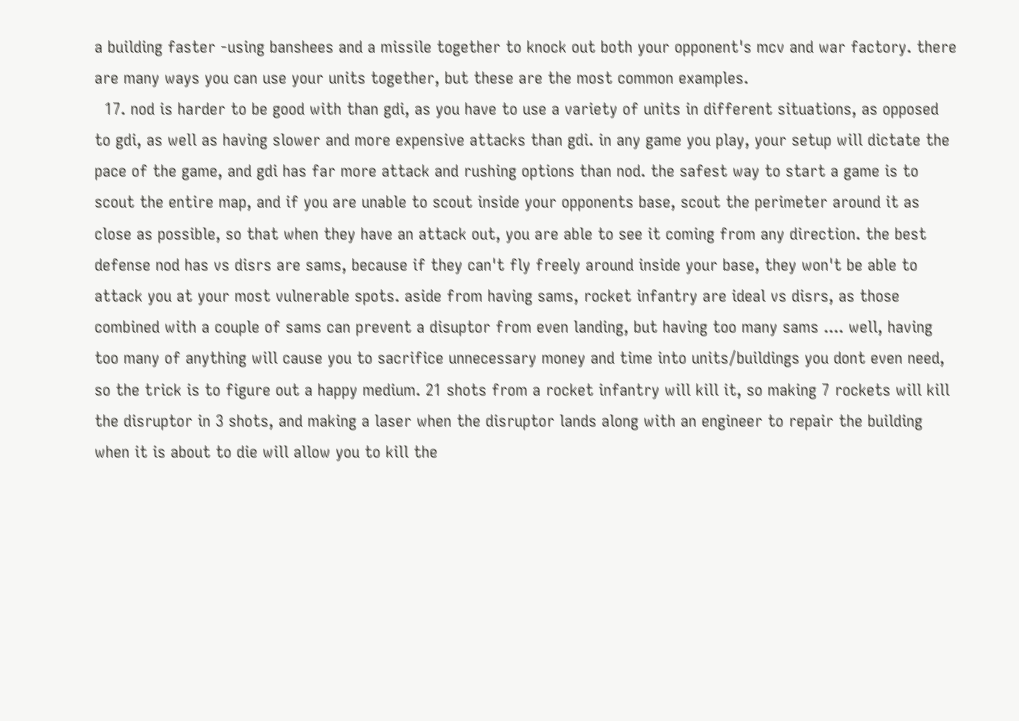a building faster -using banshees and a missile together to knock out both your opponent's mcv and war factory. there are many ways you can use your units together, but these are the most common examples.
  17. nod is harder to be good with than gdi, as you have to use a variety of units in different situations, as opposed to gdi, as well as having slower and more expensive attacks than gdi. in any game you play, your setup will dictate the pace of the game, and gdi has far more attack and rushing options than nod. the safest way to start a game is to scout the entire map, and if you are unable to scout inside your opponents base, scout the perimeter around it as close as possible, so that when they have an attack out, you are able to see it coming from any direction. the best defense nod has vs disrs are sams, because if they can't fly freely around inside your base, they won't be able to attack you at your most vulnerable spots. aside from having sams, rocket infantry are ideal vs disrs, as those combined with a couple of sams can prevent a disuptor from even landing, but having too many sams .... well, having too many of anything will cause you to sacrifice unnecessary money and time into units/buildings you dont even need, so the trick is to figure out a happy medium. 21 shots from a rocket infantry will kill it, so making 7 rockets will kill the disruptor in 3 shots, and making a laser when the disruptor lands along with an engineer to repair the building when it is about to die will allow you to kill the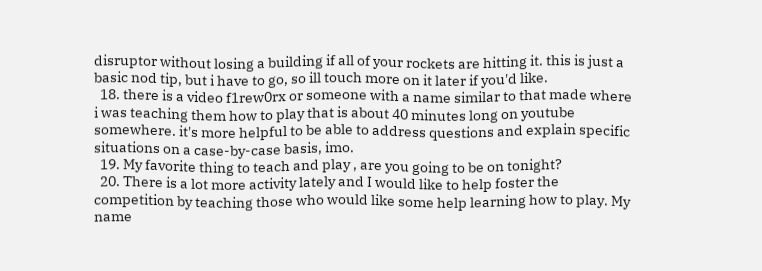disruptor without losing a building if all of your rockets are hitting it. this is just a basic nod tip, but i have to go, so ill touch more on it later if you'd like.
  18. there is a video f1rew0rx or someone with a name similar to that made where i was teaching them how to play that is about 40 minutes long on youtube somewhere. it's more helpful to be able to address questions and explain specific situations on a case-by-case basis, imo.
  19. My favorite thing to teach and play , are you going to be on tonight?
  20. There is a lot more activity lately and I would like to help foster the competition by teaching those who would like some help learning how to play. My name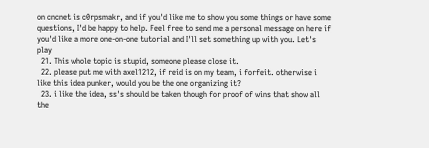on cncnet is c0rpsmakr, and if you'd like me to show you some things or have some questions, I'd be happy to help. Feel free to send me a personal message on here if you'd like a more one-on-one tutorial and I'll set something up with you. Let's play
  21. This whole topic is stupid, someone please close it.
  22. please put me with axel1212, if reid is on my team, i forfeit. otherwise i like this idea punker, would you be the one organizing it?
  23. i like the idea, ss's should be taken though for proof of wins that show all the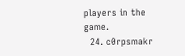players in the game.
  24. c0rpsmakr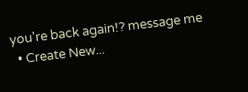you're back again!? message me
  • Create New...